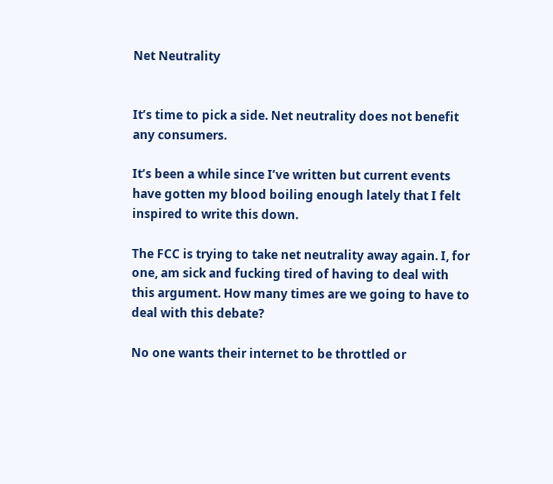Net Neutrality


It’s time to pick a side. Net neutrality does not benefit any consumers.

It’s been a while since I’ve written but current events have gotten my blood boiling enough lately that I felt inspired to write this down.

The FCC is trying to take net neutrality away again. I, for one, am sick and fucking tired of having to deal with this argument. How many times are we going to have to deal with this debate?

No one wants their internet to be throttled or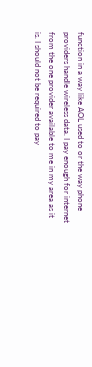function in a way like AOL used to or the way phone providers handle wireless data. I pay enough for internet from the one provider available to me in my area as it is. I should not be required to pay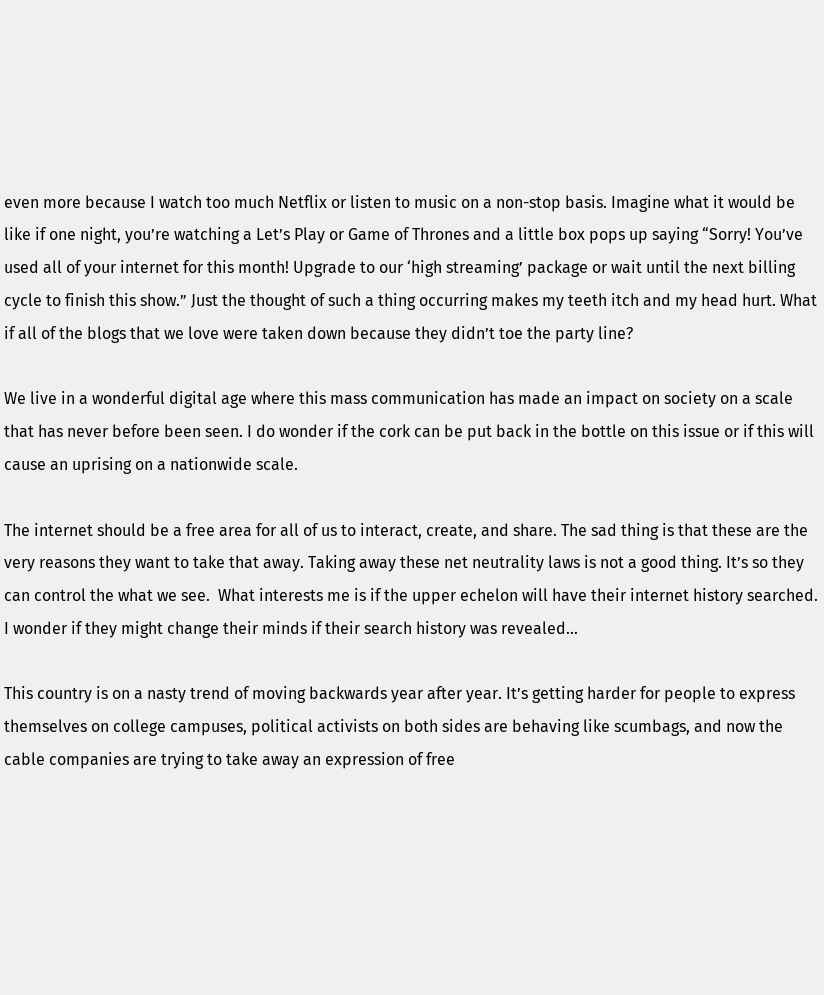even more because I watch too much Netflix or listen to music on a non-stop basis. Imagine what it would be like if one night, you’re watching a Let’s Play or Game of Thrones and a little box pops up saying “Sorry! You’ve used all of your internet for this month! Upgrade to our ‘high streaming’ package or wait until the next billing cycle to finish this show.” Just the thought of such a thing occurring makes my teeth itch and my head hurt. What if all of the blogs that we love were taken down because they didn’t toe the party line?

We live in a wonderful digital age where this mass communication has made an impact on society on a scale that has never before been seen. I do wonder if the cork can be put back in the bottle on this issue or if this will cause an uprising on a nationwide scale.

The internet should be a free area for all of us to interact, create, and share. The sad thing is that these are the very reasons they want to take that away. Taking away these net neutrality laws is not a good thing. It’s so they can control the what we see.  What interests me is if the upper echelon will have their internet history searched. I wonder if they might change their minds if their search history was revealed…

This country is on a nasty trend of moving backwards year after year. It’s getting harder for people to express themselves on college campuses, political activists on both sides are behaving like scumbags, and now the cable companies are trying to take away an expression of free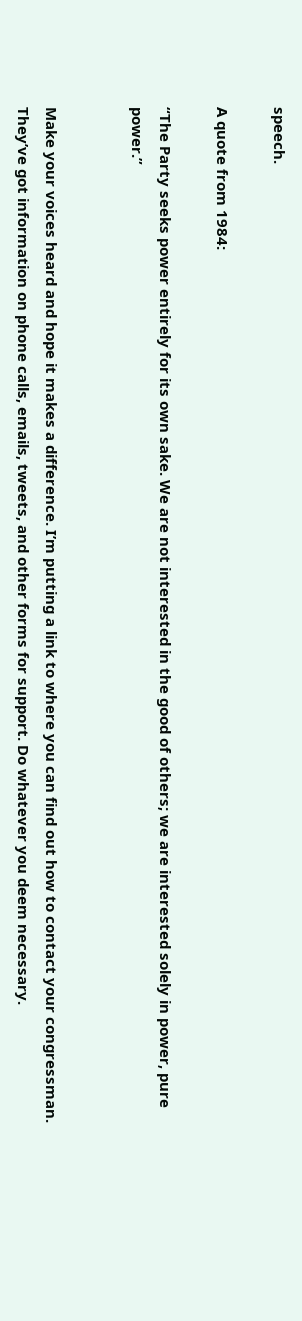speech.

A quote from 1984:

“The Party seeks power entirely for its own sake. We are not interested in the good of others; we are interested solely in power, pure power.”


Make your voices heard and hope it makes a difference. I’m putting a link to where you can find out how to contact your congressman. They’ve got information on phone calls, emails, tweets, and other forms for support. Do whatever you deem necessary.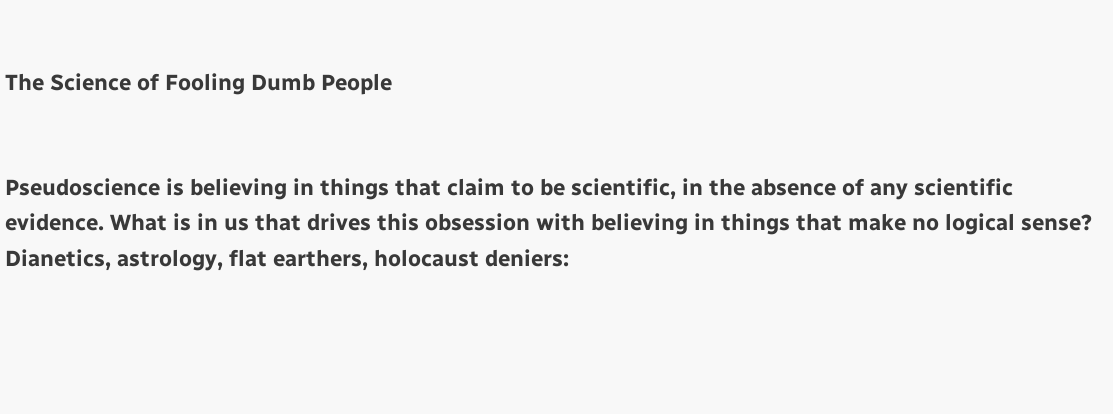The Science of Fooling Dumb People


Pseudoscience is believing in things that claim to be scientific, in the absence of any scientific evidence. What is in us that drives this obsession with believing in things that make no logical sense? Dianetics, astrology, flat earthers, holocaust deniers: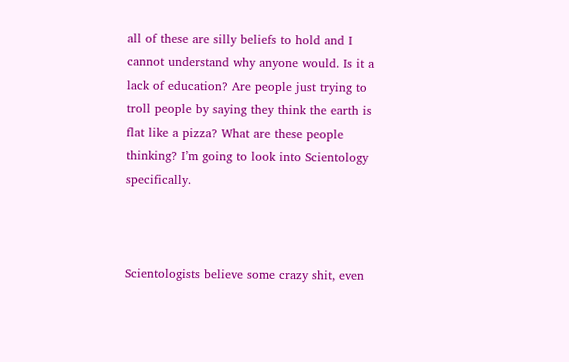all of these are silly beliefs to hold and I cannot understand why anyone would. Is it a lack of education? Are people just trying to troll people by saying they think the earth is flat like a pizza? What are these people thinking? I’m going to look into Scientology specifically.



Scientologists believe some crazy shit, even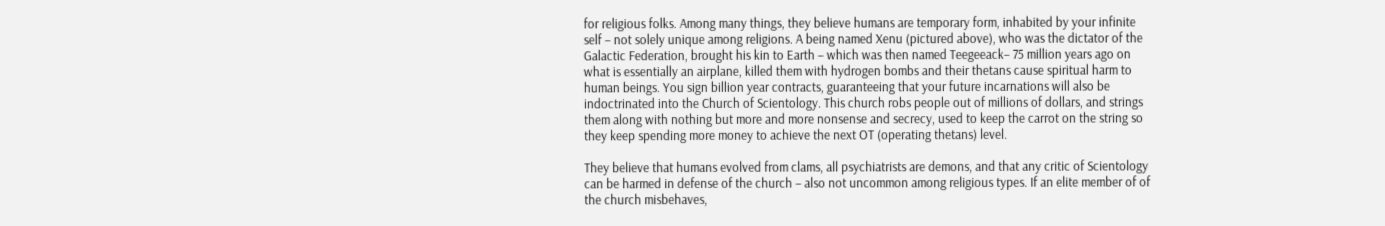for religious folks. Among many things, they believe humans are temporary form, inhabited by your infinite self – not solely unique among religions. A being named Xenu (pictured above), who was the dictator of the Galactic Federation, brought his kin to Earth – which was then named Teegeeack– 75 million years ago on what is essentially an airplane, killed them with hydrogen bombs and their thetans cause spiritual harm to human beings. You sign billion year contracts, guaranteeing that your future incarnations will also be indoctrinated into the Church of Scientology. This church robs people out of millions of dollars, and strings them along with nothing but more and more nonsense and secrecy, used to keep the carrot on the string so they keep spending more money to achieve the next OT (operating thetans) level.

They believe that humans evolved from clams, all psychiatrists are demons, and that any critic of Scientology can be harmed in defense of the church – also not uncommon among religious types. If an elite member of of the church misbehaves,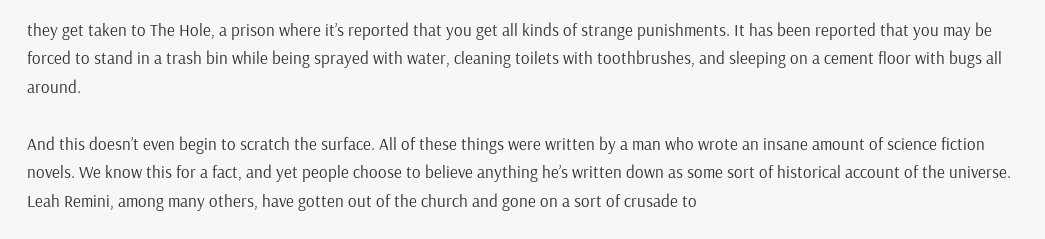they get taken to The Hole, a prison where it’s reported that you get all kinds of strange punishments. It has been reported that you may be forced to stand in a trash bin while being sprayed with water, cleaning toilets with toothbrushes, and sleeping on a cement floor with bugs all around.

And this doesn’t even begin to scratch the surface. All of these things were written by a man who wrote an insane amount of science fiction novels. We know this for a fact, and yet people choose to believe anything he’s written down as some sort of historical account of the universe. Leah Remini, among many others, have gotten out of the church and gone on a sort of crusade to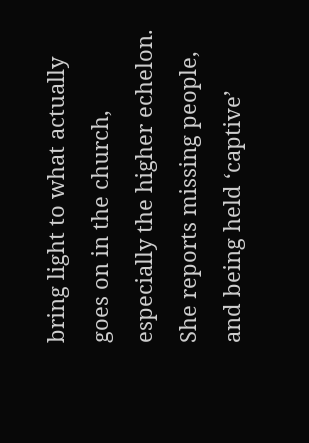bring light to what actually goes on in the church, especially the higher echelon. She reports missing people, and being held ‘captive’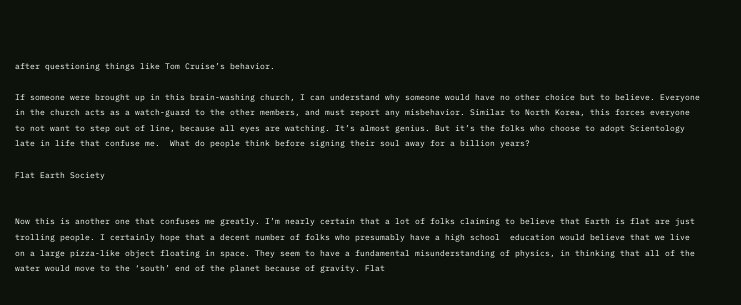after questioning things like Tom Cruise’s behavior.

If someone were brought up in this brain-washing church, I can understand why someone would have no other choice but to believe. Everyone in the church acts as a watch-guard to the other members, and must report any misbehavior. Similar to North Korea, this forces everyone to not want to step out of line, because all eyes are watching. It’s almost genius. But it’s the folks who choose to adopt Scientology late in life that confuse me.  What do people think before signing their soul away for a billion years?

Flat Earth Society


Now this is another one that confuses me greatly. I’m nearly certain that a lot of folks claiming to believe that Earth is flat are just trolling people. I certainly hope that a decent number of folks who presumably have a high school  education would believe that we live on a large pizza-like object floating in space. They seem to have a fundamental misunderstanding of physics, in thinking that all of the water would move to the ‘south’ end of the planet because of gravity. Flat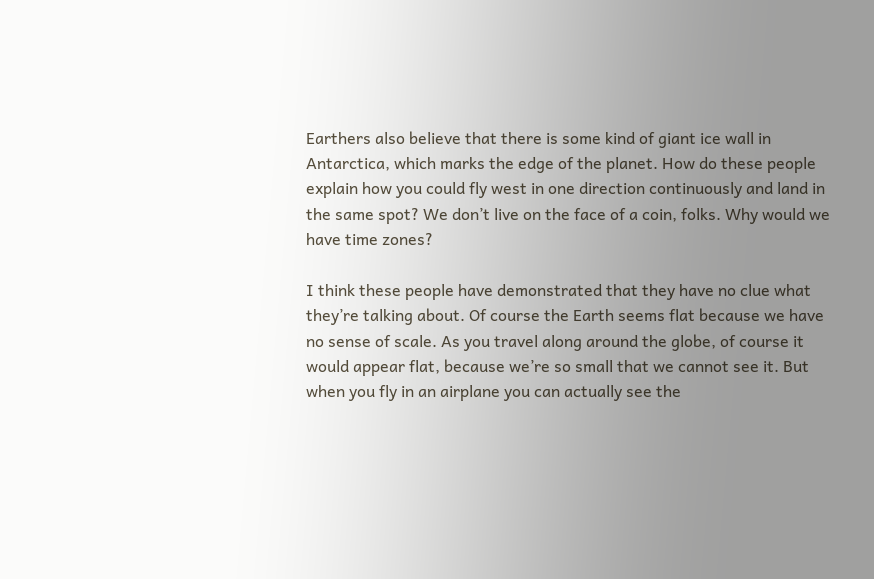Earthers also believe that there is some kind of giant ice wall in Antarctica, which marks the edge of the planet. How do these people explain how you could fly west in one direction continuously and land in the same spot? We don’t live on the face of a coin, folks. Why would we have time zones?

I think these people have demonstrated that they have no clue what they’re talking about. Of course the Earth seems flat because we have no sense of scale. As you travel along around the globe, of course it would appear flat, because we’re so small that we cannot see it. But when you fly in an airplane you can actually see the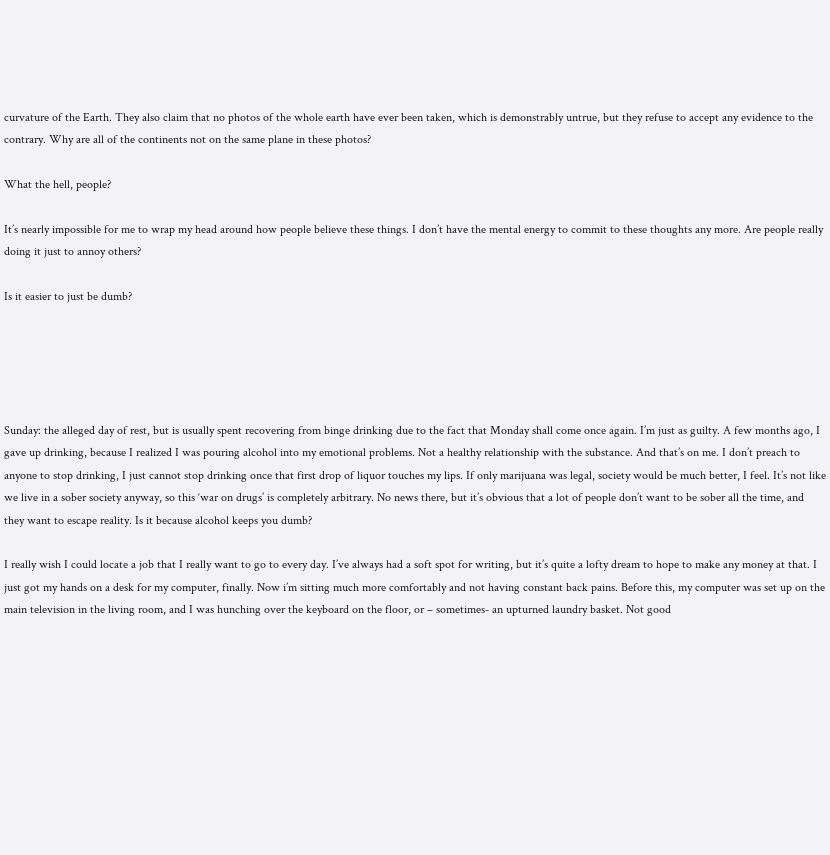curvature of the Earth. They also claim that no photos of the whole earth have ever been taken, which is demonstrably untrue, but they refuse to accept any evidence to the contrary. Why are all of the continents not on the same plane in these photos?

What the hell, people?

It’s nearly impossible for me to wrap my head around how people believe these things. I don’t have the mental energy to commit to these thoughts any more. Are people really doing it just to annoy others?

Is it easier to just be dumb?





Sunday: the alleged day of rest, but is usually spent recovering from binge drinking due to the fact that Monday shall come once again. I’m just as guilty. A few months ago, I gave up drinking, because I realized I was pouring alcohol into my emotional problems. Not a healthy relationship with the substance. And that’s on me. I don’t preach to anyone to stop drinking, I just cannot stop drinking once that first drop of liquor touches my lips. If only marijuana was legal, society would be much better, I feel. It’s not like we live in a sober society anyway, so this ‘war on drugs’ is completely arbitrary. No news there, but it’s obvious that a lot of people don’t want to be sober all the time, and they want to escape reality. Is it because alcohol keeps you dumb?

I really wish I could locate a job that I really want to go to every day. I’ve always had a soft spot for writing, but it’s quite a lofty dream to hope to make any money at that. I just got my hands on a desk for my computer, finally. Now i’m sitting much more comfortably and not having constant back pains. Before this, my computer was set up on the main television in the living room, and I was hunching over the keyboard on the floor, or – sometimes- an upturned laundry basket. Not good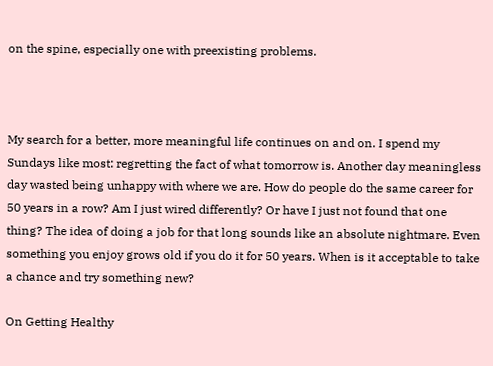on the spine, especially one with preexisting problems.



My search for a better, more meaningful life continues on and on. I spend my Sundays like most: regretting the fact of what tomorrow is. Another day meaningless day wasted being unhappy with where we are. How do people do the same career for 50 years in a row? Am I just wired differently? Or have I just not found that one thing? The idea of doing a job for that long sounds like an absolute nightmare. Even something you enjoy grows old if you do it for 50 years. When is it acceptable to take a chance and try something new?

On Getting Healthy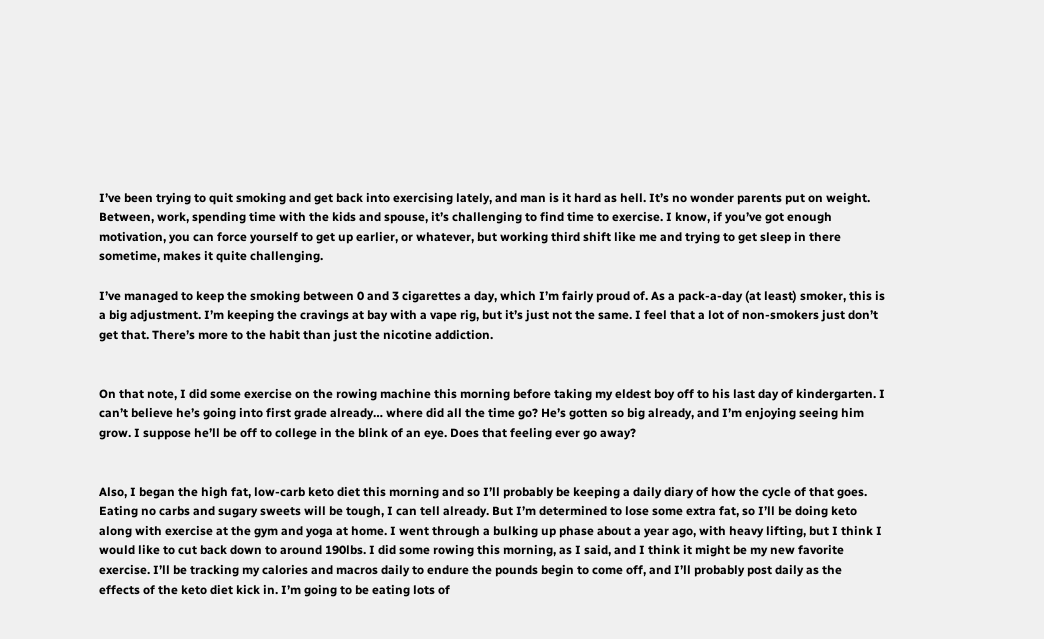I’ve been trying to quit smoking and get back into exercising lately, and man is it hard as hell. It’s no wonder parents put on weight. Between, work, spending time with the kids and spouse, it’s challenging to find time to exercise. I know, if you’ve got enough motivation, you can force yourself to get up earlier, or whatever, but working third shift like me and trying to get sleep in there sometime, makes it quite challenging.

I’ve managed to keep the smoking between 0 and 3 cigarettes a day, which I’m fairly proud of. As a pack-a-day (at least) smoker, this is a big adjustment. I’m keeping the cravings at bay with a vape rig, but it’s just not the same. I feel that a lot of non-smokers just don’t get that. There’s more to the habit than just the nicotine addiction.


On that note, I did some exercise on the rowing machine this morning before taking my eldest boy off to his last day of kindergarten. I can’t believe he’s going into first grade already… where did all the time go? He’s gotten so big already, and I’m enjoying seeing him grow. I suppose he’ll be off to college in the blink of an eye. Does that feeling ever go away?


Also, I began the high fat, low-carb keto diet this morning and so I’ll probably be keeping a daily diary of how the cycle of that goes. Eating no carbs and sugary sweets will be tough, I can tell already. But I’m determined to lose some extra fat, so I’ll be doing keto along with exercise at the gym and yoga at home. I went through a bulking up phase about a year ago, with heavy lifting, but I think I would like to cut back down to around 190lbs. I did some rowing this morning, as I said, and I think it might be my new favorite exercise. I’ll be tracking my calories and macros daily to endure the pounds begin to come off, and I’ll probably post daily as the effects of the keto diet kick in. I’m going to be eating lots of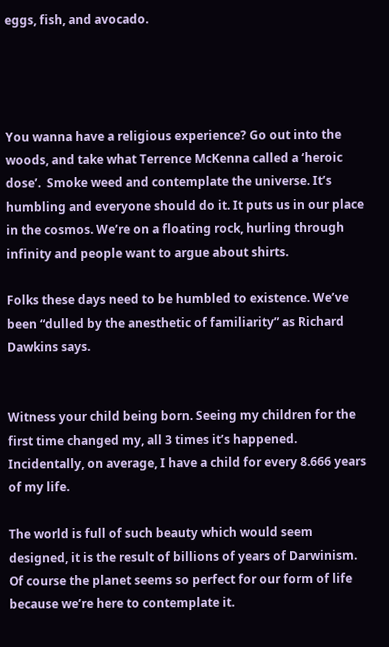eggs, fish, and avocado.




You wanna have a religious experience? Go out into the woods, and take what Terrence McKenna called a ‘heroic dose’.  Smoke weed and contemplate the universe. It’s humbling and everyone should do it. It puts us in our place in the cosmos. We’re on a floating rock, hurling through infinity and people want to argue about shirts.

Folks these days need to be humbled to existence. We’ve been “dulled by the anesthetic of familiarity” as Richard Dawkins says.


Witness your child being born. Seeing my children for the first time changed my, all 3 times it’s happened. Incidentally, on average, I have a child for every 8.666 years of my life.

The world is full of such beauty which would seem designed, it is the result of billions of years of Darwinism. Of course the planet seems so perfect for our form of life because we’re here to contemplate it.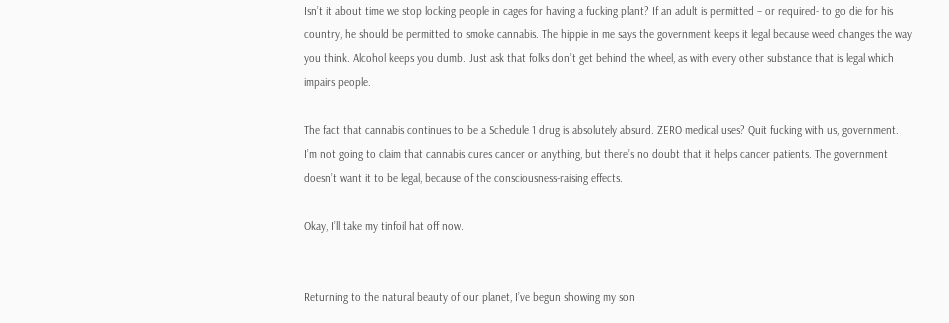Isn’t it about time we stop locking people in cages for having a fucking plant? If an adult is permitted – or required- to go die for his country, he should be permitted to smoke cannabis. The hippie in me says the government keeps it legal because weed changes the way you think. Alcohol keeps you dumb. Just ask that folks don’t get behind the wheel, as with every other substance that is legal which impairs people.

The fact that cannabis continues to be a Schedule 1 drug is absolutely absurd. ZERO medical uses? Quit fucking with us, government. I’m not going to claim that cannabis cures cancer or anything, but there’s no doubt that it helps cancer patients. The government doesn’t want it to be legal, because of the consciousness-raising effects.

Okay, I’ll take my tinfoil hat off now.


Returning to the natural beauty of our planet, I’ve begun showing my son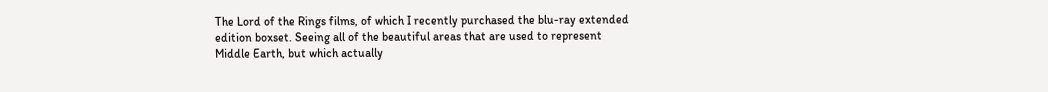The Lord of the Rings films, of which I recently purchased the blu-ray extended edition boxset. Seeing all of the beautiful areas that are used to represent Middle Earth, but which actually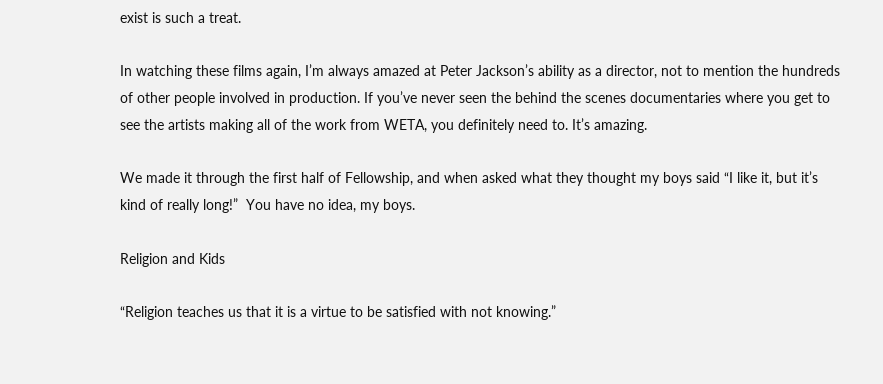exist is such a treat.

In watching these films again, I’m always amazed at Peter Jackson’s ability as a director, not to mention the hundreds of other people involved in production. If you’ve never seen the behind the scenes documentaries where you get to see the artists making all of the work from WETA, you definitely need to. It’s amazing.

We made it through the first half of Fellowship, and when asked what they thought my boys said “I like it, but it’s kind of really long!”  You have no idea, my boys.

Religion and Kids

“Religion teaches us that it is a virtue to be satisfied with not knowing.”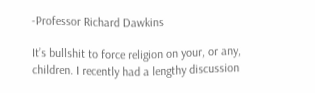-Professor Richard Dawkins

It’s bullshit to force religion on your, or any, children. I recently had a lengthy discussion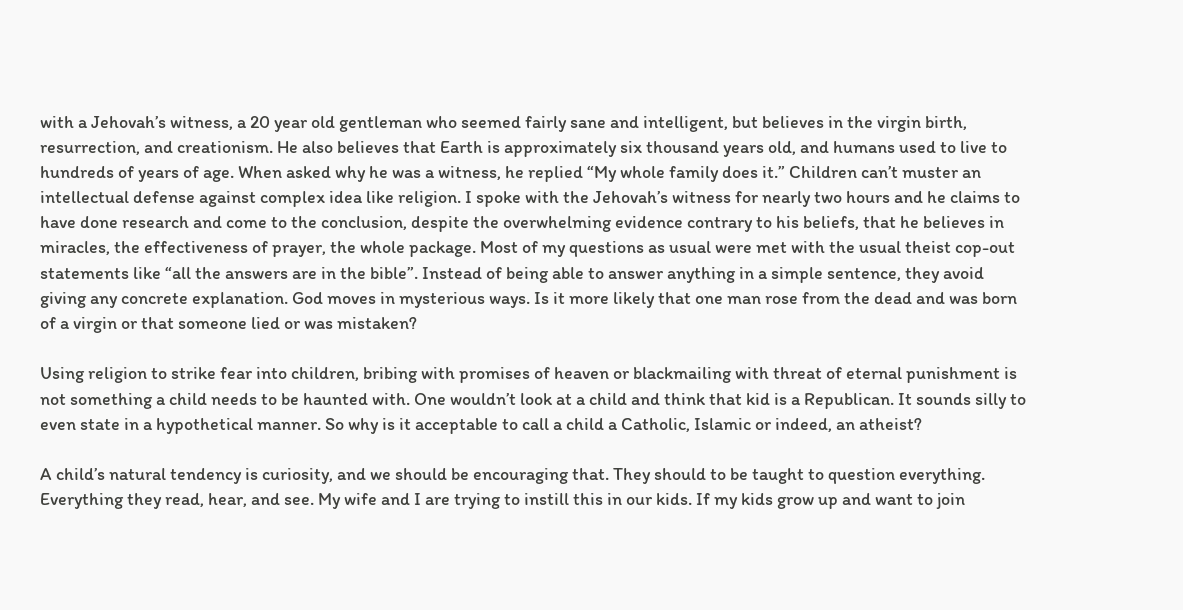with a Jehovah’s witness, a 20 year old gentleman who seemed fairly sane and intelligent, but believes in the virgin birth, resurrection, and creationism. He also believes that Earth is approximately six thousand years old, and humans used to live to hundreds of years of age. When asked why he was a witness, he replied “My whole family does it.” Children can’t muster an intellectual defense against complex idea like religion. I spoke with the Jehovah’s witness for nearly two hours and he claims to have done research and come to the conclusion, despite the overwhelming evidence contrary to his beliefs, that he believes in miracles, the effectiveness of prayer, the whole package. Most of my questions as usual were met with the usual theist cop-out statements like “all the answers are in the bible”. Instead of being able to answer anything in a simple sentence, they avoid giving any concrete explanation. God moves in mysterious ways. Is it more likely that one man rose from the dead and was born of a virgin or that someone lied or was mistaken?

Using religion to strike fear into children, bribing with promises of heaven or blackmailing with threat of eternal punishment is not something a child needs to be haunted with. One wouldn’t look at a child and think that kid is a Republican. It sounds silly to even state in a hypothetical manner. So why is it acceptable to call a child a Catholic, Islamic or indeed, an atheist?

A child’s natural tendency is curiosity, and we should be encouraging that. They should to be taught to question everything. Everything they read, hear, and see. My wife and I are trying to instill this in our kids. If my kids grow up and want to join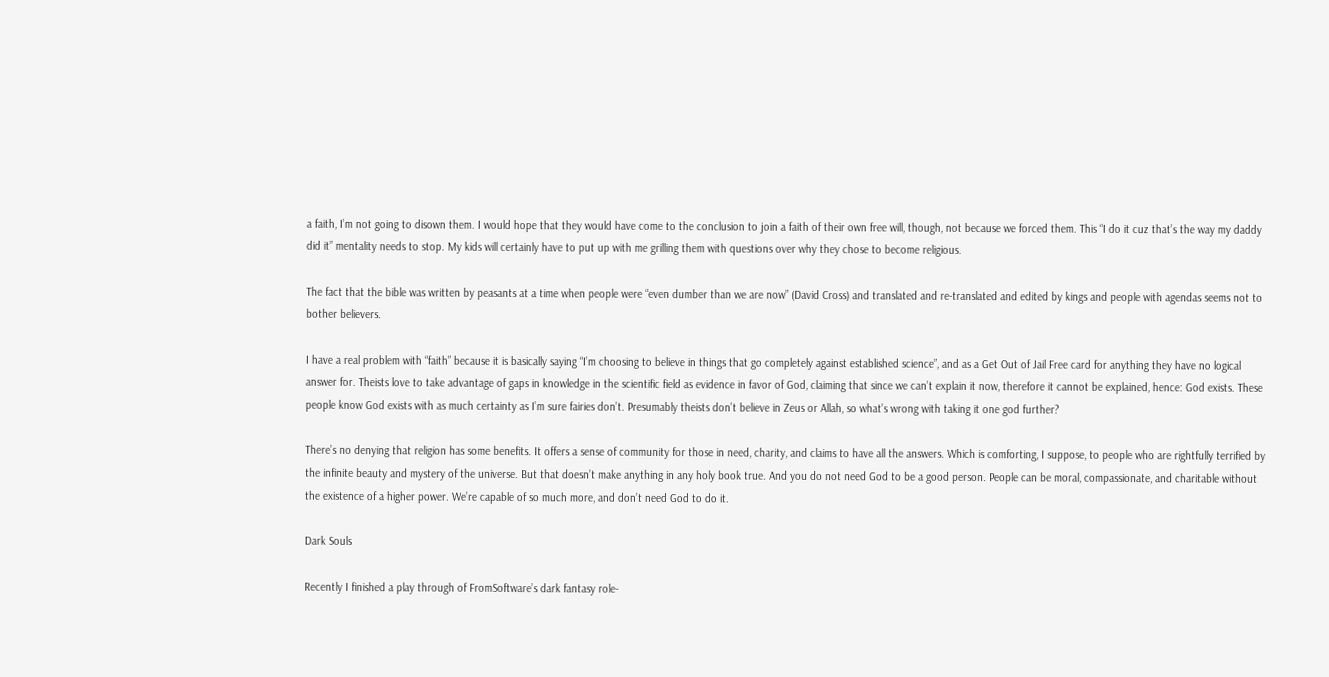a faith, I’m not going to disown them. I would hope that they would have come to the conclusion to join a faith of their own free will, though, not because we forced them. This “I do it cuz that’s the way my daddy did it” mentality needs to stop. My kids will certainly have to put up with me grilling them with questions over why they chose to become religious.

The fact that the bible was written by peasants at a time when people were “even dumber than we are now” (David Cross) and translated and re-translated and edited by kings and people with agendas seems not to bother believers.

I have a real problem with “faith” because it is basically saying “I’m choosing to believe in things that go completely against established science”, and as a Get Out of Jail Free card for anything they have no logical answer for. Theists love to take advantage of gaps in knowledge in the scientific field as evidence in favor of God, claiming that since we can’t explain it now, therefore it cannot be explained, hence: God exists. These people know God exists with as much certainty as I’m sure fairies don’t. Presumably theists don’t believe in Zeus or Allah, so what’s wrong with taking it one god further?

There’s no denying that religion has some benefits. It offers a sense of community for those in need, charity, and claims to have all the answers. Which is comforting, I suppose, to people who are rightfully terrified by the infinite beauty and mystery of the universe. But that doesn’t make anything in any holy book true. And you do not need God to be a good person. People can be moral, compassionate, and charitable without the existence of a higher power. We’re capable of so much more, and don’t need God to do it.

Dark Souls

Recently I finished a play through of FromSoftware’s dark fantasy role-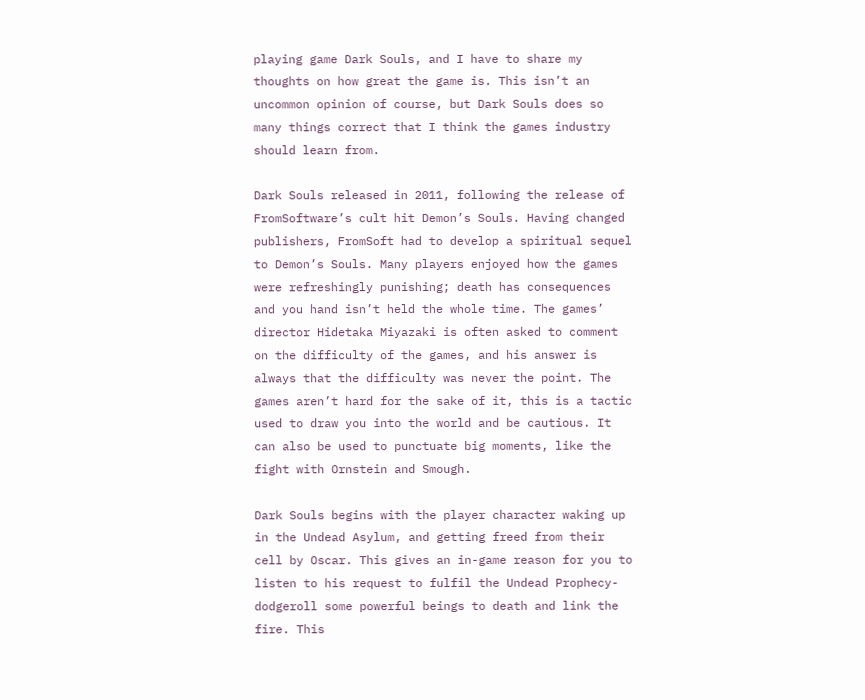playing game Dark Souls, and I have to share my thoughts on how great the game is. This isn’t an uncommon opinion of course, but Dark Souls does so many things correct that I think the games industry should learn from.

Dark Souls released in 2011, following the release of FromSoftware’s cult hit Demon’s Souls. Having changed publishers, FromSoft had to develop a spiritual sequel to Demon’s Souls. Many players enjoyed how the games were refreshingly punishing; death has consequences and you hand isn’t held the whole time. The games’ director Hidetaka Miyazaki is often asked to comment on the difficulty of the games, and his answer is always that the difficulty was never the point. The games aren’t hard for the sake of it, this is a tactic used to draw you into the world and be cautious. It can also be used to punctuate big moments, like the fight with Ornstein and Smough.

Dark Souls begins with the player character waking up in the Undead Asylum, and getting freed from their cell by Oscar. This gives an in-game reason for you to listen to his request to fulfil the Undead Prophecy- dodgeroll some powerful beings to death and link the fire. This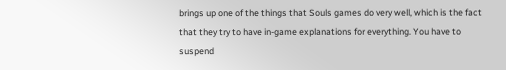brings up one of the things that Souls games do very well, which is the fact that they try to have in-game explanations for everything. You have to suspend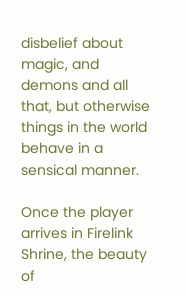disbelief about magic, and demons and all that, but otherwise things in the world behave in a sensical manner.

Once the player arrives in Firelink Shrine, the beauty of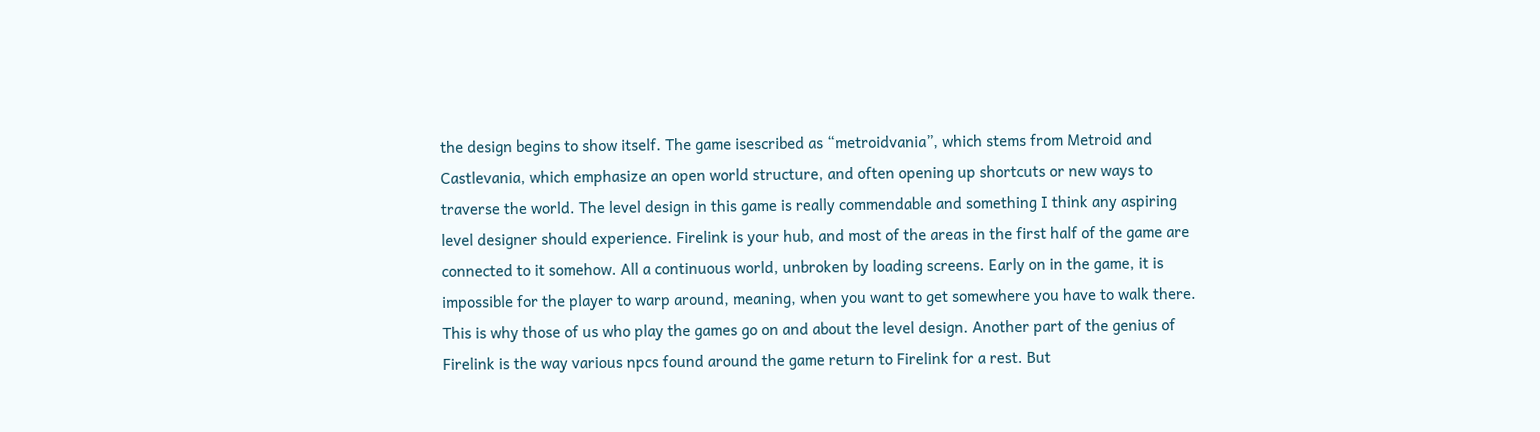the design begins to show itself. The game isescribed as “metroidvania”, which stems from Metroid and Castlevania, which emphasize an open world structure, and often opening up shortcuts or new ways to traverse the world. The level design in this game is really commendable and something I think any aspiring level designer should experience. Firelink is your hub, and most of the areas in the first half of the game are connected to it somehow. All a continuous world, unbroken by loading screens. Early on in the game, it is impossible for the player to warp around, meaning, when you want to get somewhere you have to walk there. This is why those of us who play the games go on and about the level design. Another part of the genius of Firelink is the way various npcs found around the game return to Firelink for a rest. But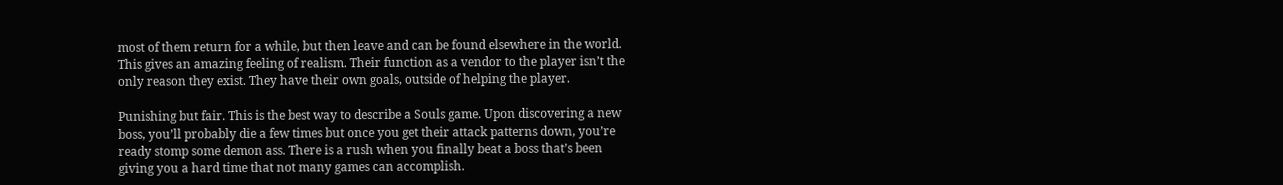most of them return for a while, but then leave and can be found elsewhere in the world. This gives an amazing feeling of realism. Their function as a vendor to the player isn’t the only reason they exist. They have their own goals, outside of helping the player.

Punishing but fair. This is the best way to describe a Souls game. Upon discovering a new boss, you’ll probably die a few times but once you get their attack patterns down, you’re ready stomp some demon ass. There is a rush when you finally beat a boss that’s been giving you a hard time that not many games can accomplish.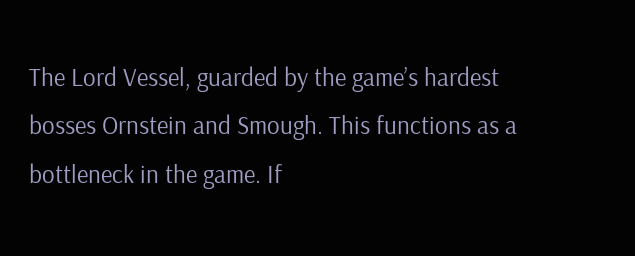The Lord Vessel, guarded by the game’s hardest bosses Ornstein and Smough. This functions as a bottleneck in the game. If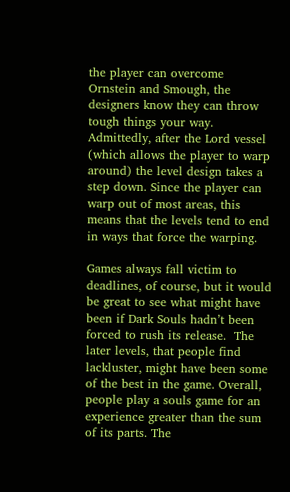the player can overcome Ornstein and Smough, the designers know they can throw tough things your way. Admittedly, after the Lord vessel (which allows the player to warp around) the level design takes a step down. Since the player can warp out of most areas, this means that the levels tend to end in ways that force the warping.

Games always fall victim to deadlines, of course, but it would be great to see what might have been if Dark Souls hadn’t been forced to rush its release.  The later levels, that people find lackluster, might have been some of the best in the game. Overall, people play a souls game for an experience greater than the sum of its parts. The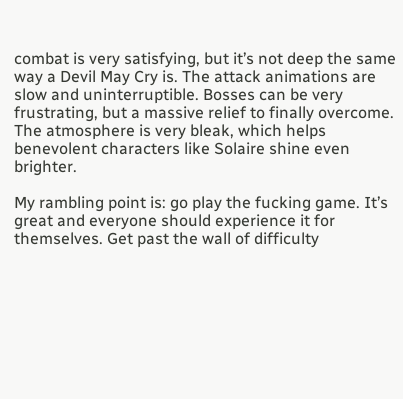combat is very satisfying, but it’s not deep the same way a Devil May Cry is. The attack animations are slow and uninterruptible. Bosses can be very frustrating, but a massive relief to finally overcome. The atmosphere is very bleak, which helps benevolent characters like Solaire shine even brighter.

My rambling point is: go play the fucking game. It’s great and everyone should experience it for themselves. Get past the wall of difficulty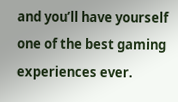and you’ll have yourself one of the best gaming experiences ever.